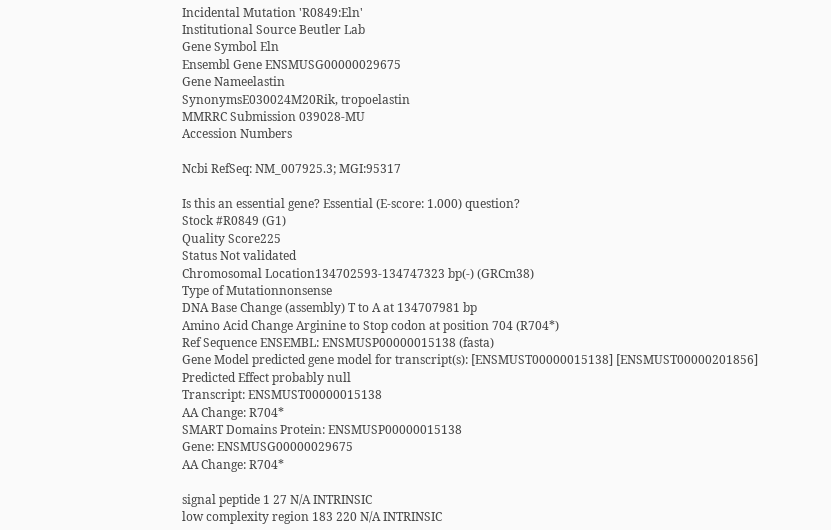Incidental Mutation 'R0849:Eln'
Institutional Source Beutler Lab
Gene Symbol Eln
Ensembl Gene ENSMUSG00000029675
Gene Nameelastin
SynonymsE030024M20Rik, tropoelastin
MMRRC Submission 039028-MU
Accession Numbers

Ncbi RefSeq: NM_007925.3; MGI:95317

Is this an essential gene? Essential (E-score: 1.000) question?
Stock #R0849 (G1)
Quality Score225
Status Not validated
Chromosomal Location134702593-134747323 bp(-) (GRCm38)
Type of Mutationnonsense
DNA Base Change (assembly) T to A at 134707981 bp
Amino Acid Change Arginine to Stop codon at position 704 (R704*)
Ref Sequence ENSEMBL: ENSMUSP00000015138 (fasta)
Gene Model predicted gene model for transcript(s): [ENSMUST00000015138] [ENSMUST00000201856]
Predicted Effect probably null
Transcript: ENSMUST00000015138
AA Change: R704*
SMART Domains Protein: ENSMUSP00000015138
Gene: ENSMUSG00000029675
AA Change: R704*

signal peptide 1 27 N/A INTRINSIC
low complexity region 183 220 N/A INTRINSIC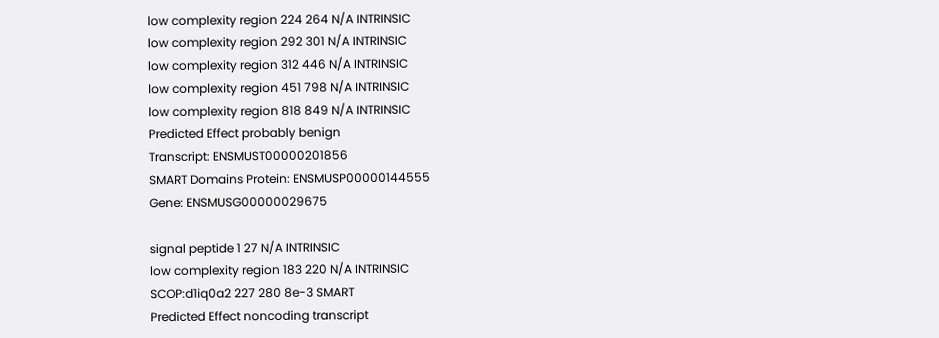low complexity region 224 264 N/A INTRINSIC
low complexity region 292 301 N/A INTRINSIC
low complexity region 312 446 N/A INTRINSIC
low complexity region 451 798 N/A INTRINSIC
low complexity region 818 849 N/A INTRINSIC
Predicted Effect probably benign
Transcript: ENSMUST00000201856
SMART Domains Protein: ENSMUSP00000144555
Gene: ENSMUSG00000029675

signal peptide 1 27 N/A INTRINSIC
low complexity region 183 220 N/A INTRINSIC
SCOP:d1iq0a2 227 280 8e-3 SMART
Predicted Effect noncoding transcript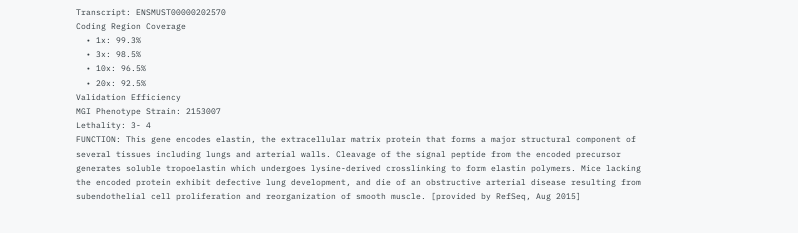Transcript: ENSMUST00000202570
Coding Region Coverage
  • 1x: 99.3%
  • 3x: 98.5%
  • 10x: 96.5%
  • 20x: 92.5%
Validation Efficiency
MGI Phenotype Strain: 2153007
Lethality: 3- 4
FUNCTION: This gene encodes elastin, the extracellular matrix protein that forms a major structural component of several tissues including lungs and arterial walls. Cleavage of the signal peptide from the encoded precursor generates soluble tropoelastin which undergoes lysine-derived crosslinking to form elastin polymers. Mice lacking the encoded protein exhibit defective lung development, and die of an obstructive arterial disease resulting from subendothelial cell proliferation and reorganization of smooth muscle. [provided by RefSeq, Aug 2015]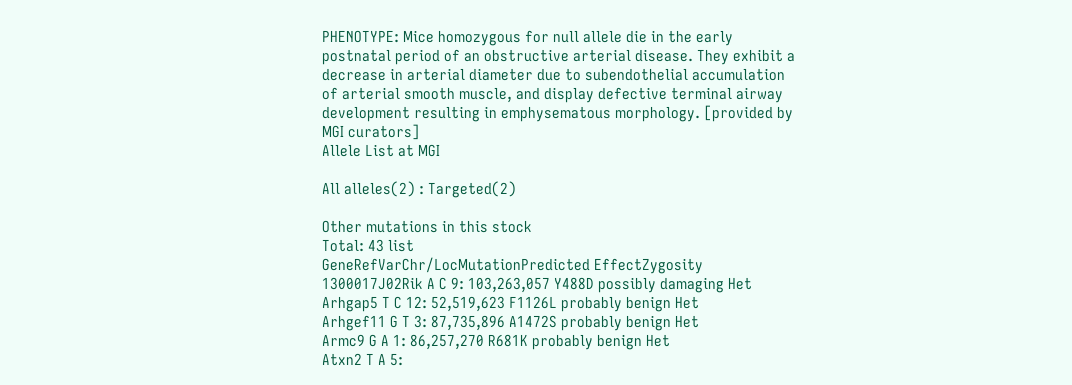PHENOTYPE: Mice homozygous for null allele die in the early postnatal period of an obstructive arterial disease. They exhibit a decrease in arterial diameter due to subendothelial accumulation of arterial smooth muscle, and display defective terminal airway development resulting in emphysematous morphology. [provided by MGI curators]
Allele List at MGI

All alleles(2) : Targeted(2)

Other mutations in this stock
Total: 43 list
GeneRefVarChr/LocMutationPredicted EffectZygosity
1300017J02Rik A C 9: 103,263,057 Y488D possibly damaging Het
Arhgap5 T C 12: 52,519,623 F1126L probably benign Het
Arhgef11 G T 3: 87,735,896 A1472S probably benign Het
Armc9 G A 1: 86,257,270 R681K probably benign Het
Atxn2 T A 5: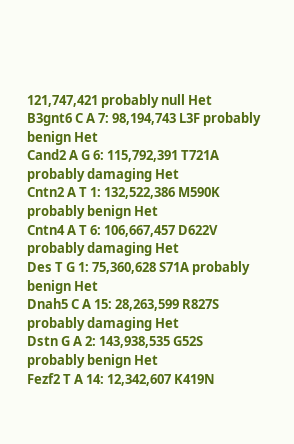121,747,421 probably null Het
B3gnt6 C A 7: 98,194,743 L3F probably benign Het
Cand2 A G 6: 115,792,391 T721A probably damaging Het
Cntn2 A T 1: 132,522,386 M590K probably benign Het
Cntn4 A T 6: 106,667,457 D622V probably damaging Het
Des T G 1: 75,360,628 S71A probably benign Het
Dnah5 C A 15: 28,263,599 R827S probably damaging Het
Dstn G A 2: 143,938,535 G52S probably benign Het
Fezf2 T A 14: 12,342,607 K419N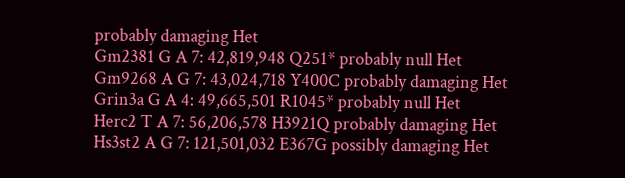probably damaging Het
Gm2381 G A 7: 42,819,948 Q251* probably null Het
Gm9268 A G 7: 43,024,718 Y400C probably damaging Het
Grin3a G A 4: 49,665,501 R1045* probably null Het
Herc2 T A 7: 56,206,578 H3921Q probably damaging Het
Hs3st2 A G 7: 121,501,032 E367G possibly damaging Het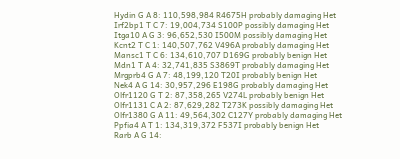Hydin G A 8: 110,598,984 R4675H probably damaging Het
Irf2bp1 T C 7: 19,004,734 S100P possibly damaging Het
Itga10 A G 3: 96,652,530 I500M possibly damaging Het
Kcnt2 T C 1: 140,507,762 V496A probably damaging Het
Mansc1 T C 6: 134,610,707 D169G probably benign Het
Mdn1 T A 4: 32,741,835 S3869T probably damaging Het
Mrgprb4 G A 7: 48,199,120 T20I probably benign Het
Nek4 A G 14: 30,957,296 E198G probably damaging Het
Olfr1120 G T 2: 87,358,265 V274L probably benign Het
Olfr1131 C A 2: 87,629,282 T273K possibly damaging Het
Olfr1380 G A 11: 49,564,302 C127Y probably damaging Het
Ppfia4 A T 1: 134,319,372 F537I probably benign Het
Rarb A G 14: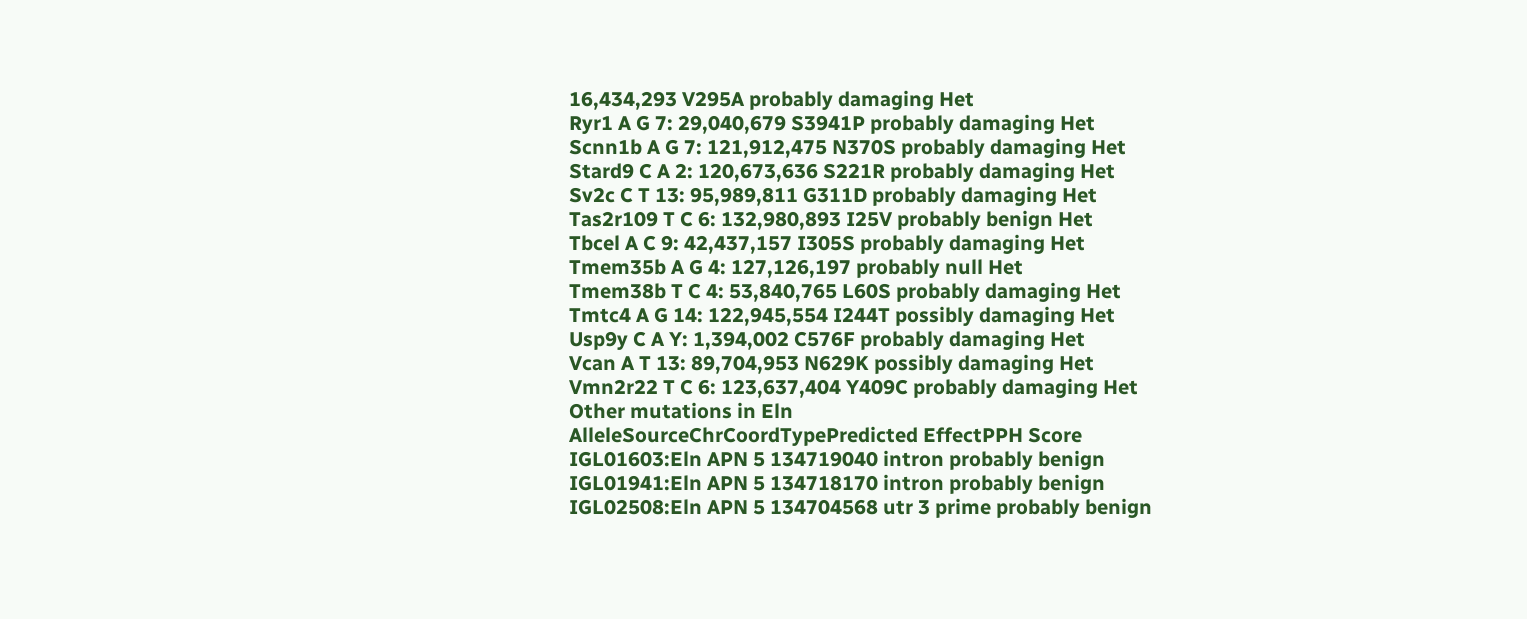16,434,293 V295A probably damaging Het
Ryr1 A G 7: 29,040,679 S3941P probably damaging Het
Scnn1b A G 7: 121,912,475 N370S probably damaging Het
Stard9 C A 2: 120,673,636 S221R probably damaging Het
Sv2c C T 13: 95,989,811 G311D probably damaging Het
Tas2r109 T C 6: 132,980,893 I25V probably benign Het
Tbcel A C 9: 42,437,157 I305S probably damaging Het
Tmem35b A G 4: 127,126,197 probably null Het
Tmem38b T C 4: 53,840,765 L60S probably damaging Het
Tmtc4 A G 14: 122,945,554 I244T possibly damaging Het
Usp9y C A Y: 1,394,002 C576F probably damaging Het
Vcan A T 13: 89,704,953 N629K possibly damaging Het
Vmn2r22 T C 6: 123,637,404 Y409C probably damaging Het
Other mutations in Eln
AlleleSourceChrCoordTypePredicted EffectPPH Score
IGL01603:Eln APN 5 134719040 intron probably benign
IGL01941:Eln APN 5 134718170 intron probably benign
IGL02508:Eln APN 5 134704568 utr 3 prime probably benign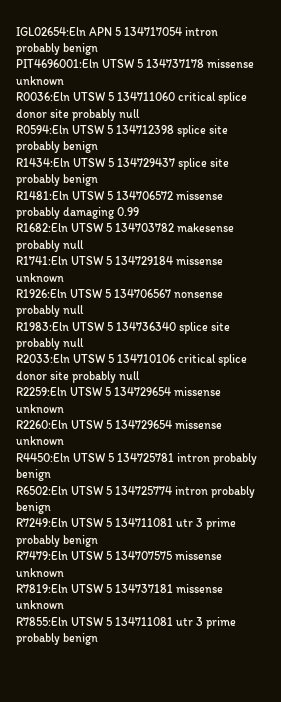IGL02654:Eln APN 5 134717054 intron probably benign
PIT4696001:Eln UTSW 5 134737178 missense unknown
R0036:Eln UTSW 5 134711060 critical splice donor site probably null
R0594:Eln UTSW 5 134712398 splice site probably benign
R1434:Eln UTSW 5 134729437 splice site probably benign
R1481:Eln UTSW 5 134706572 missense probably damaging 0.99
R1682:Eln UTSW 5 134703782 makesense probably null
R1741:Eln UTSW 5 134729184 missense unknown
R1926:Eln UTSW 5 134706567 nonsense probably null
R1983:Eln UTSW 5 134736340 splice site probably null
R2033:Eln UTSW 5 134710106 critical splice donor site probably null
R2259:Eln UTSW 5 134729654 missense unknown
R2260:Eln UTSW 5 134729654 missense unknown
R4450:Eln UTSW 5 134725781 intron probably benign
R6502:Eln UTSW 5 134725774 intron probably benign
R7249:Eln UTSW 5 134711081 utr 3 prime probably benign
R7479:Eln UTSW 5 134707575 missense unknown
R7819:Eln UTSW 5 134737181 missense unknown
R7855:Eln UTSW 5 134711081 utr 3 prime probably benign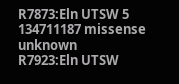R7873:Eln UTSW 5 134711187 missense unknown
R7923:Eln UTSW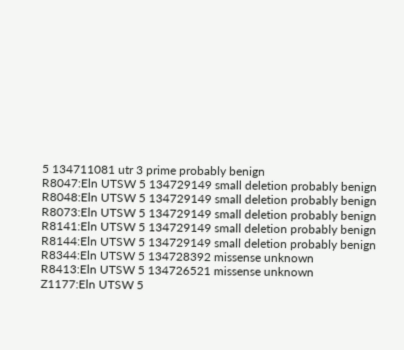5 134711081 utr 3 prime probably benign
R8047:Eln UTSW 5 134729149 small deletion probably benign
R8048:Eln UTSW 5 134729149 small deletion probably benign
R8073:Eln UTSW 5 134729149 small deletion probably benign
R8141:Eln UTSW 5 134729149 small deletion probably benign
R8144:Eln UTSW 5 134729149 small deletion probably benign
R8344:Eln UTSW 5 134728392 missense unknown
R8413:Eln UTSW 5 134726521 missense unknown
Z1177:Eln UTSW 5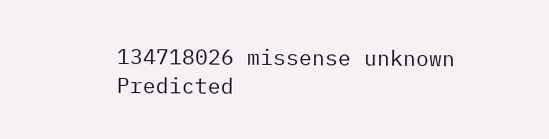134718026 missense unknown
Predicted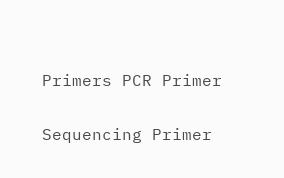Primers PCR Primer

Sequencing Primer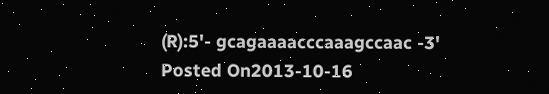(R):5'- gcagaaaacccaaagccaac -3'
Posted On2013-10-16